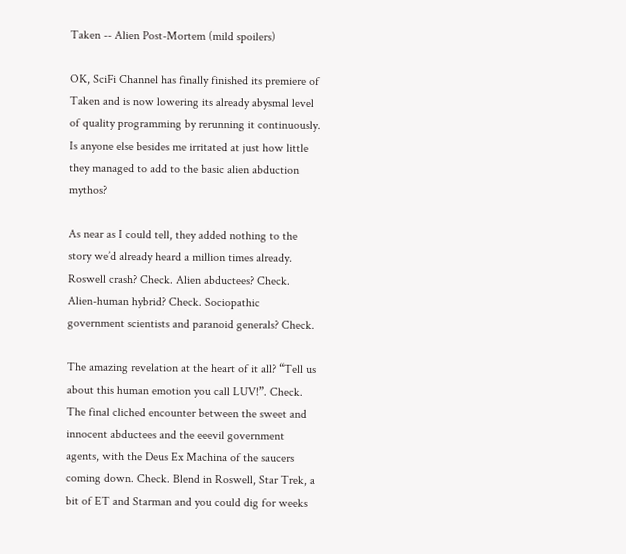Taken -- Alien Post-Mortem (mild spoilers)

OK, SciFi Channel has finally finished its premiere of Taken and is now lowering its already abysmal level of quality programming by rerunning it continuously. Is anyone else besides me irritated at just how little they managed to add to the basic alien abduction mythos?

As near as I could tell, they added nothing to the story we’d already heard a million times already. Roswell crash? Check. Alien abductees? Check. Alien-human hybrid? Check. Sociopathic government scientists and paranoid generals? Check.

The amazing revelation at the heart of it all? “Tell us about this human emotion you call LUV!”. Check. The final cliched encounter between the sweet and innocent abductees and the eeevil government agents, with the Deus Ex Machina of the saucers coming down. Check. Blend in Roswell, Star Trek, a bit of ET and Starman and you could dig for weeks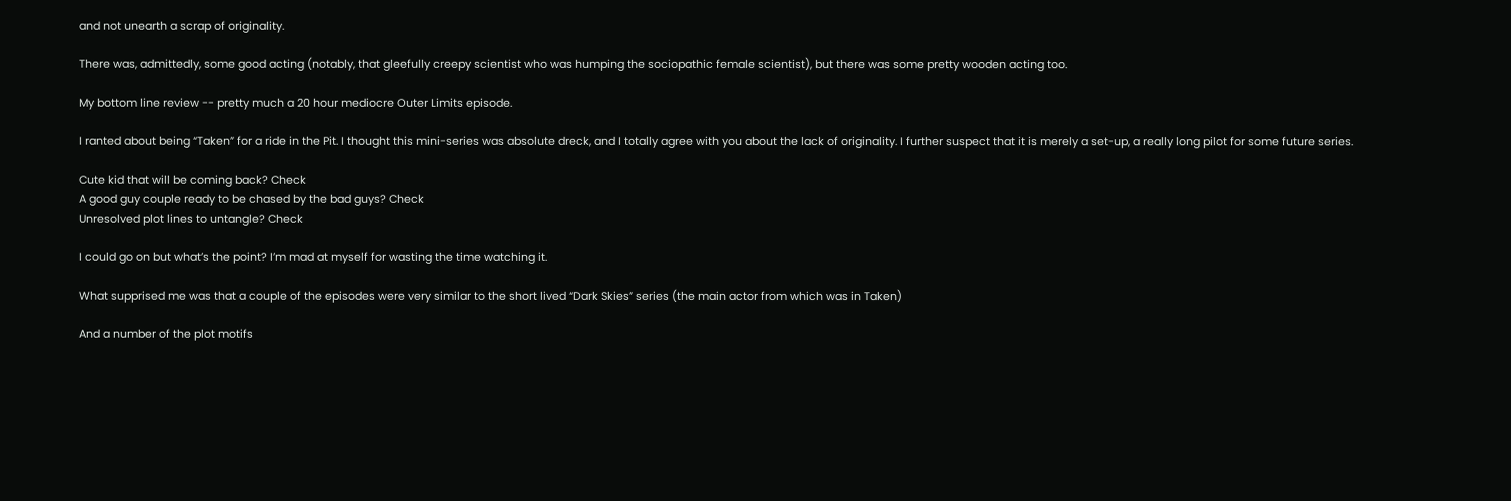and not unearth a scrap of originality.

There was, admittedly, some good acting (notably, that gleefully creepy scientist who was humping the sociopathic female scientist), but there was some pretty wooden acting too.

My bottom line review -- pretty much a 20 hour mediocre Outer Limits episode.

I ranted about being “Taken” for a ride in the Pit. I thought this mini-series was absolute dreck, and I totally agree with you about the lack of originality. I further suspect that it is merely a set-up, a really long pilot for some future series.

Cute kid that will be coming back? Check
A good guy couple ready to be chased by the bad guys? Check
Unresolved plot lines to untangle? Check

I could go on but what’s the point? I’m mad at myself for wasting the time watching it.

What supprised me was that a couple of the episodes were very similar to the short lived “Dark Skies” series (the main actor from which was in Taken)

And a number of the plot motifs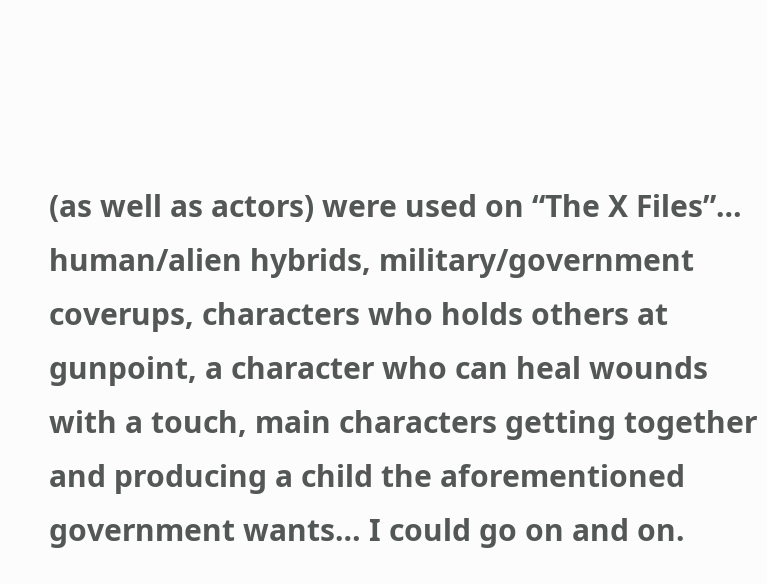(as well as actors) were used on “The X Files”… human/alien hybrids, military/government coverups, characters who holds others at gunpoint, a character who can heal wounds with a touch, main characters getting together and producing a child the aforementioned government wants… I could go on and on.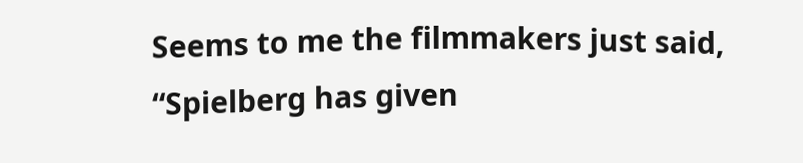Seems to me the filmmakers just said, “Spielberg has given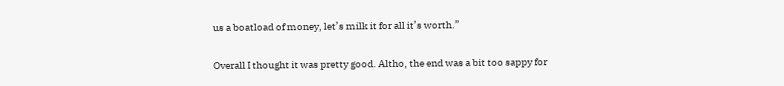us a boatload of money, let’s milk it for all it’s worth.”

Overall I thought it was pretty good. Altho, the end was a bit too sappy for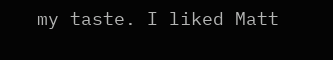my taste. I liked Matt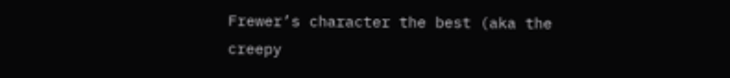Frewer’s character the best (aka the creepy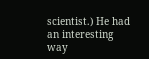scientist.) He had an interesting way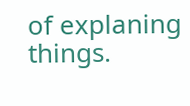of explaning things.